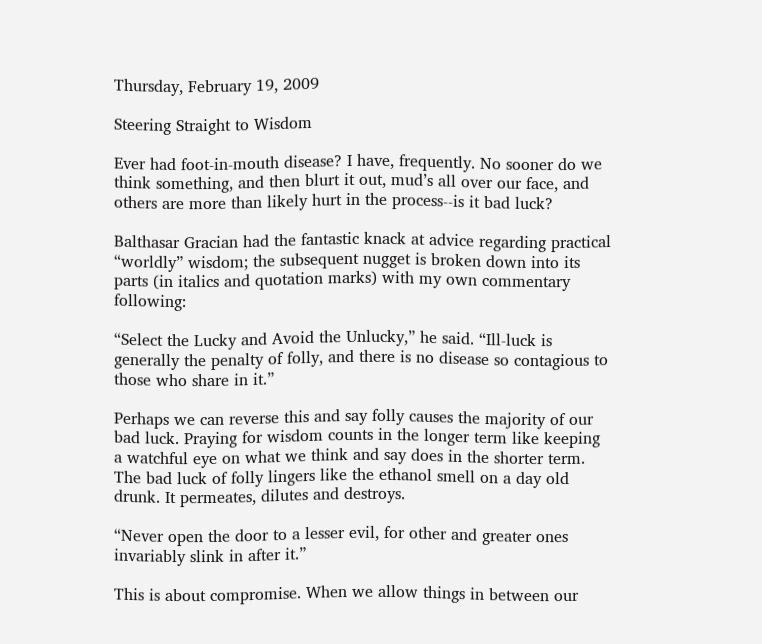Thursday, February 19, 2009

Steering Straight to Wisdom

Ever had foot-in-mouth disease? I have, frequently. No sooner do we think something, and then blurt it out, mud’s all over our face, and others are more than likely hurt in the process--is it bad luck?

Balthasar Gracian had the fantastic knack at advice regarding practical “worldly” wisdom; the subsequent nugget is broken down into its parts (in italics and quotation marks) with my own commentary following:

“Select the Lucky and Avoid the Unlucky,” he said. “Ill-luck is generally the penalty of folly, and there is no disease so contagious to those who share in it.”

Perhaps we can reverse this and say folly causes the majority of our bad luck. Praying for wisdom counts in the longer term like keeping a watchful eye on what we think and say does in the shorter term. The bad luck of folly lingers like the ethanol smell on a day old drunk. It permeates, dilutes and destroys.

“Never open the door to a lesser evil, for other and greater ones invariably slink in after it.”

This is about compromise. When we allow things in between our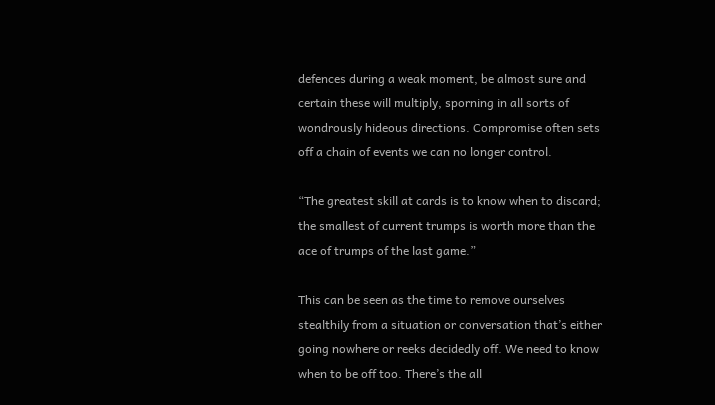defences during a weak moment, be almost sure and certain these will multiply, sporning in all sorts of wondrously hideous directions. Compromise often sets off a chain of events we can no longer control.

“The greatest skill at cards is to know when to discard; the smallest of current trumps is worth more than the ace of trumps of the last game.”

This can be seen as the time to remove ourselves stealthily from a situation or conversation that’s either going nowhere or reeks decidedly off. We need to know when to be off too. There’s the all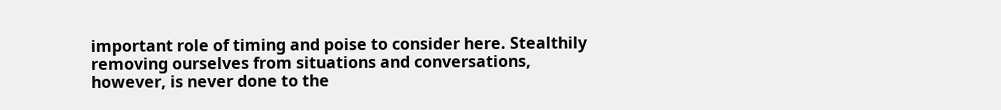important role of timing and poise to consider here. Stealthily removing ourselves from situations and conversations, however, is never done to the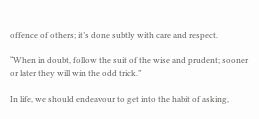offence of others; it’s done subtly with care and respect.

“When in doubt, follow the suit of the wise and prudent; sooner or later they will win the odd trick.”

In life, we should endeavour to get into the habit of asking,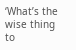‘What’s the wise thing to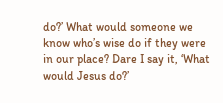do?’ What would someone we know who’s wise do if they were in our place? Dare I say it, ‘What would Jesus do?’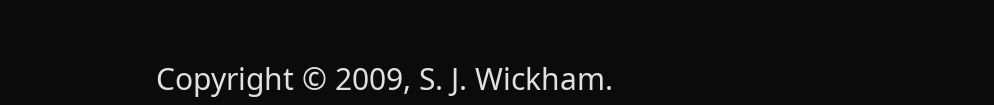Copyright © 2009, S. J. Wickham.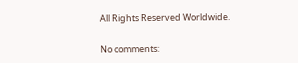All Rights Reserved Worldwide.

No comments: